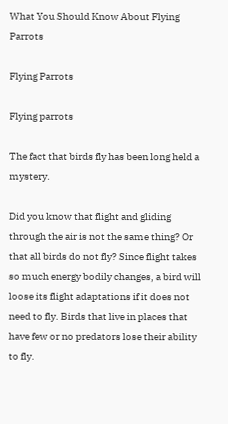What You Should Know About Flying Parrots

Flying Parrots

Flying parrots

The fact that birds fly has been long held a mystery.

Did you know that flight and gliding through the air is not the same thing? Or that all birds do not fly? Since flight takes so much energy bodily changes, a bird will loose its flight adaptations if it does not need to fly. Birds that live in places that have few or no predators lose their ability to fly.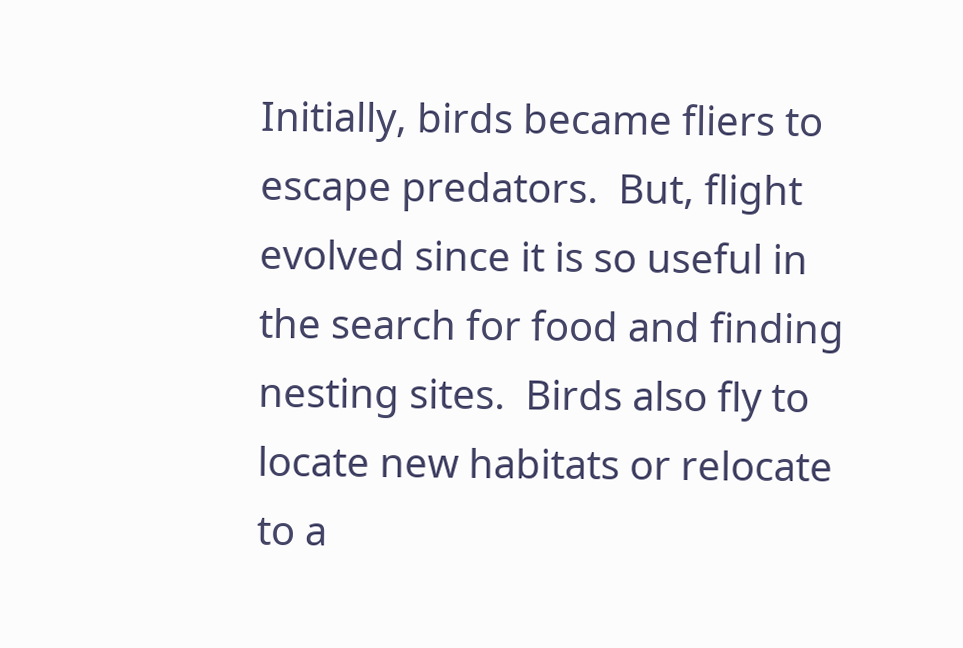Initially, birds became fliers to escape predators.  But, flight evolved since it is so useful in the search for food and finding nesting sites.  Birds also fly to locate new habitats or relocate to a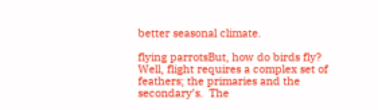better seasonal climate.

flying parrotsBut, how do birds fly?  Well, flight requires a complex set of feathers; the primaries and the secondary’s.  The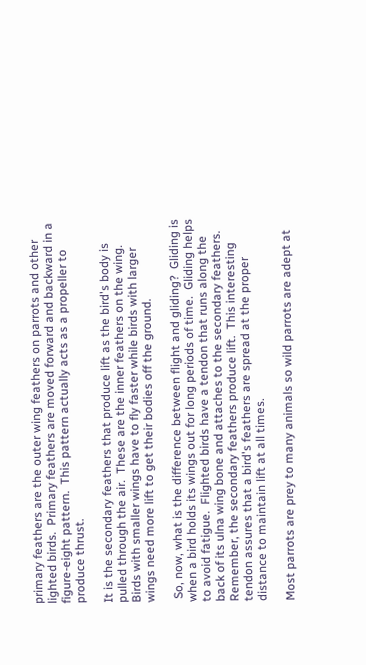primary feathers are the outer wing feathers on parrots and other lighted birds.  Primary feathers are moved forward and backward in a figure-eight pattern.  This pattern actually acts as a propeller to produce thrust.

It is the secondary feathers that produce lift as the bird's body is pulled through the air.  These are the inner feathers on the wing.  Birds with smaller wings have to fly faster while birds with larger wings need more lift to get their bodies off the ground.

 So, now, what is the difference between flight and gliding?  Gliding is when a bird holds its wings out for long periods of time.  Gliding helps to avoid fatigue.  Flighted birds have a tendon that runs along the back of its ulna wing bone and attaches to the secondary feathers.  Remember, the secondary feathers produce lift.  This interesting tendon assures that a bird's feathers are spread at the proper distance to maintain lift at all times.

Most parrots are prey to many animals so wild parrots are adept at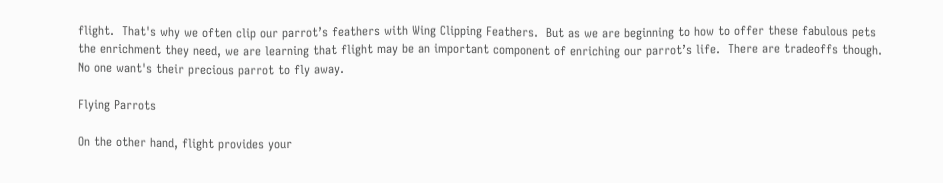flight.  That's why we often clip our parrot’s feathers with Wing Clipping Feathers.  But as we are beginning to how to offer these fabulous pets the enrichment they need, we are learning that flight may be an important component of enriching our parrot’s life.  There are tradeoffs though.  No one want's their precious parrot to fly away.

Flying Parrots

On the other hand, flight provides your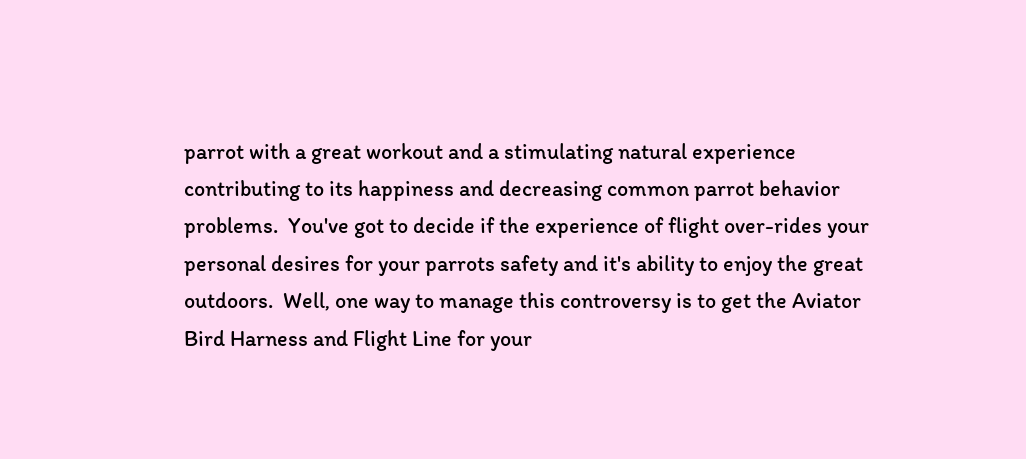parrot with a great workout and a stimulating natural experience contributing to its happiness and decreasing common parrot behavior problems.  You've got to decide if the experience of flight over-rides your personal desires for your parrots safety and it's ability to enjoy the great outdoors.  Well, one way to manage this controversy is to get the Aviator Bird Harness and Flight Line for your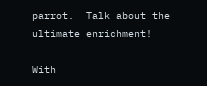parrot.  Talk about the ultimate enrichment!

With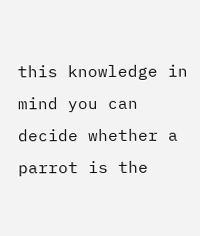this knowledge in mind you can decide whether a parrot is the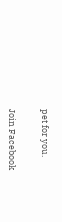pet for you.


Join Facebook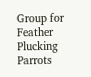Group for Feather Plucking Parrots